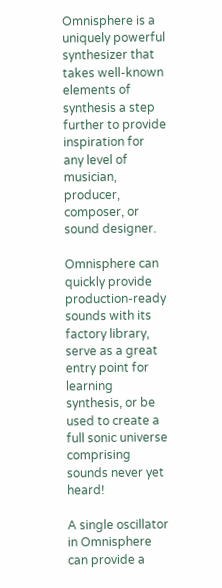Omnisphere is a uniquely powerful synthesizer that takes well-known elements of synthesis a step further to provide inspiration for any level of musician, producer, composer, or sound designer.

Omnisphere can quickly provide production-ready sounds with its factory library, serve as a great entry point for learning synthesis, or be used to create a full sonic universe comprising sounds never yet heard!

A single oscillator in Omnisphere can provide a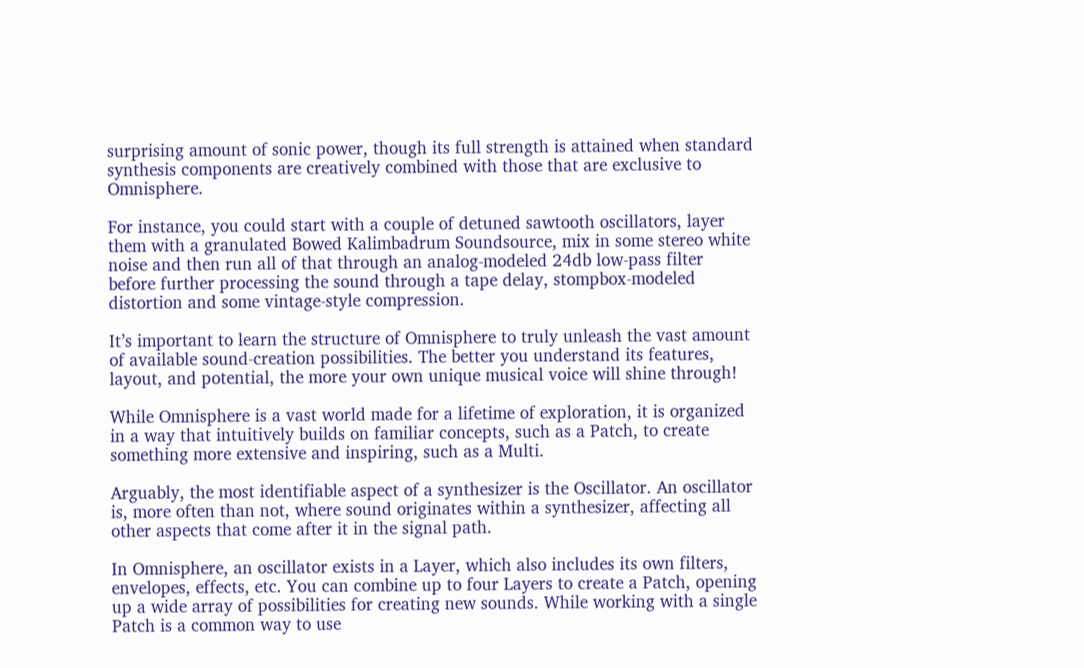surprising amount of sonic power, though its full strength is attained when standard synthesis components are creatively combined with those that are exclusive to Omnisphere.

For instance, you could start with a couple of detuned sawtooth oscillators, layer them with a granulated Bowed Kalimbadrum Soundsource, mix in some stereo white noise and then run all of that through an analog-modeled 24db low-pass filter before further processing the sound through a tape delay, stompbox-modeled distortion and some vintage-style compression.

It’s important to learn the structure of Omnisphere to truly unleash the vast amount of available sound-creation possibilities. The better you understand its features, layout, and potential, the more your own unique musical voice will shine through!

While Omnisphere is a vast world made for a lifetime of exploration, it is organized in a way that intuitively builds on familiar concepts, such as a Patch, to create something more extensive and inspiring, such as a Multi.

Arguably, the most identifiable aspect of a synthesizer is the Oscillator. An oscillator is, more often than not, where sound originates within a synthesizer, affecting all other aspects that come after it in the signal path.

In Omnisphere, an oscillator exists in a Layer, which also includes its own filters, envelopes, effects, etc. You can combine up to four Layers to create a Patch, opening up a wide array of possibilities for creating new sounds. While working with a single Patch is a common way to use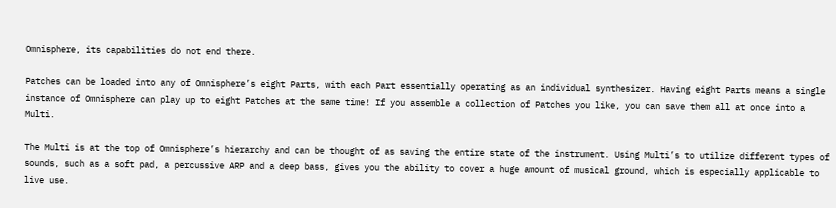Omnisphere, its capabilities do not end there.

Patches can be loaded into any of Omnisphere’s eight Parts, with each Part essentially operating as an individual synthesizer. Having eight Parts means a single instance of Omnisphere can play up to eight Patches at the same time! If you assemble a collection of Patches you like, you can save them all at once into a Multi.

The Multi is at the top of Omnisphere’s hierarchy and can be thought of as saving the entire state of the instrument. Using Multi’s to utilize different types of sounds, such as a soft pad, a percussive ARP and a deep bass, gives you the ability to cover a huge amount of musical ground, which is especially applicable to live use.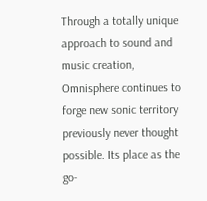Through a totally unique approach to sound and music creation, Omnisphere continues to forge new sonic territory previously never thought possible. Its place as the go-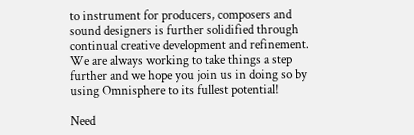to instrument for producers, composers and sound designers is further solidified through continual creative development and refinement. We are always working to take things a step further and we hope you join us in doing so by using Omnisphere to its fullest potential!

Need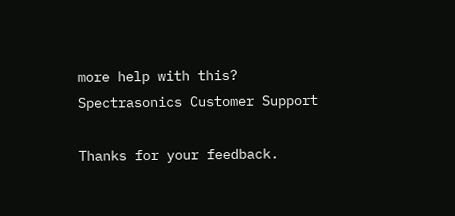more help with this?
Spectrasonics Customer Support

Thanks for your feedback.